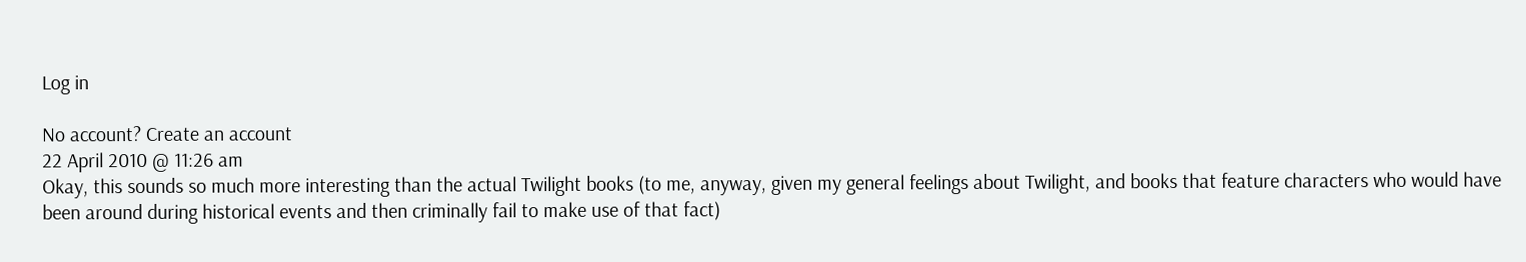Log in

No account? Create an account
22 April 2010 @ 11:26 am
Okay, this sounds so much more interesting than the actual Twilight books (to me, anyway, given my general feelings about Twilight, and books that feature characters who would have been around during historical events and then criminally fail to make use of that fact)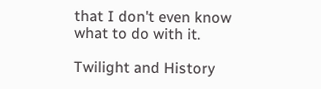that I don't even know what to do with it.

Twilight and History